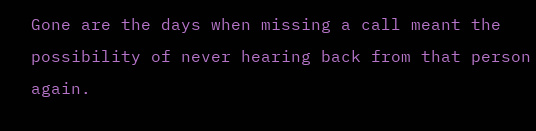Gone are the days when missing a call meant the possibility of never hearing back from that person again.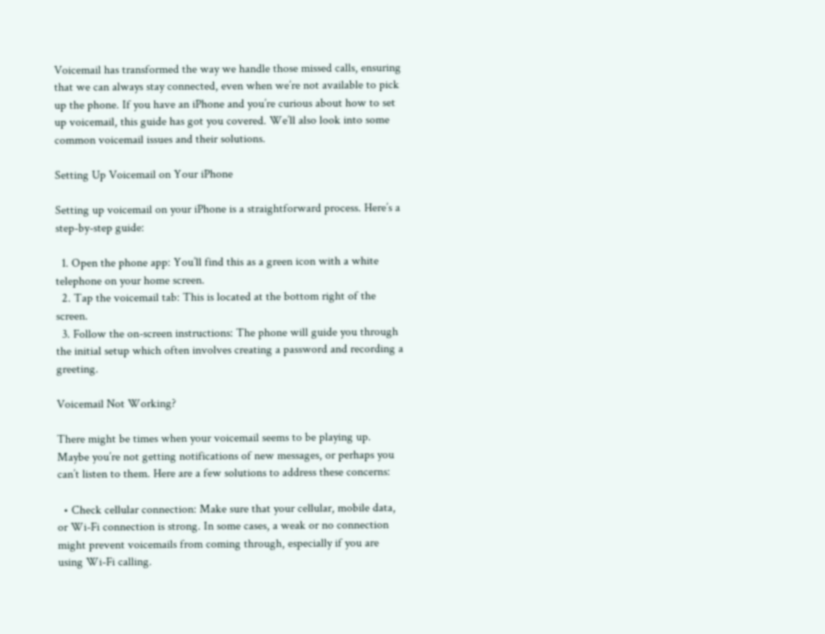Voicemail has transformed the way we handle those missed calls, ensuring that we can always stay connected, even when we’re not available to pick up the phone. If you have an iPhone and you’re curious about how to set up voicemail, this guide has got you covered. We’ll also look into some common voicemail issues and their solutions.

Setting Up Voicemail on Your iPhone

Setting up voicemail on your iPhone is a straightforward process. Here’s a step-by-step guide:

  1. Open the phone app: You’ll find this as a green icon with a white telephone on your home screen.
  2. Tap the voicemail tab: This is located at the bottom right of the screen.
  3. Follow the on-screen instructions: The phone will guide you through the initial setup which often involves creating a password and recording a greeting.

Voicemail Not Working?

There might be times when your voicemail seems to be playing up. Maybe you’re not getting notifications of new messages, or perhaps you can’t listen to them. Here are a few solutions to address these concerns:

  • Check cellular connection: Make sure that your cellular, mobile data, or Wi-Fi connection is strong. In some cases, a weak or no connection might prevent voicemails from coming through, especially if you are using Wi-Fi calling.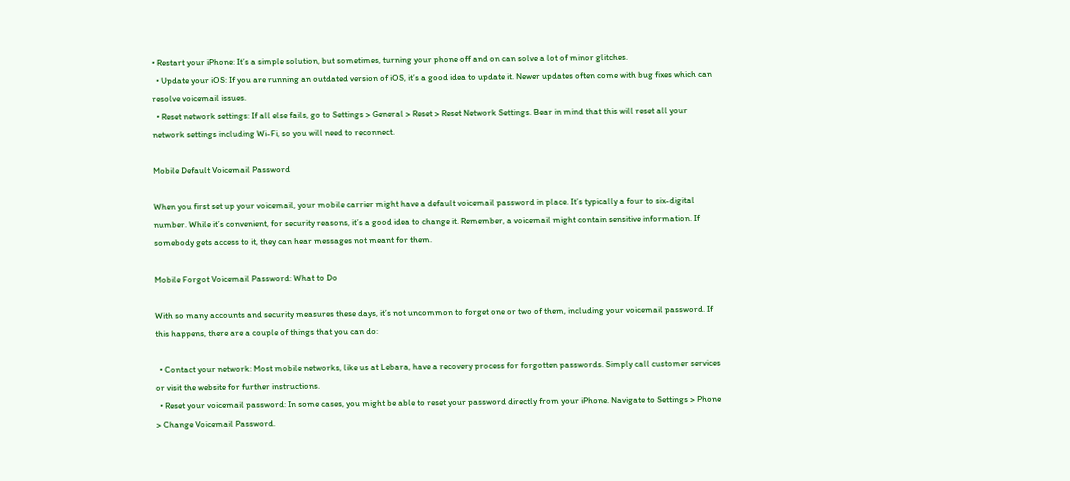• Restart your iPhone: It’s a simple solution, but sometimes, turning your phone off and on can solve a lot of minor glitches.
  • Update your iOS: If you are running an outdated version of iOS, it’s a good idea to update it. Newer updates often come with bug fixes which can resolve voicemail issues.
  • Reset network settings: If all else fails, go to Settings > General > Reset > Reset Network Settings. Bear in mind that this will reset all your network settings including Wi-Fi, so you will need to reconnect.

Mobile Default Voicemail Password

When you first set up your voicemail, your mobile carrier might have a default voicemail password in place. It’s typically a four to six-digital number. While it’s convenient, for security reasons, it’s a good idea to change it. Remember, a voicemail might contain sensitive information. If somebody gets access to it, they can hear messages not meant for them.

Mobile Forgot Voicemail Password: What to Do

With so many accounts and security measures these days, it’s not uncommon to forget one or two of them, including your voicemail password. If this happens, there are a couple of things that you can do:

  • Contact your network: Most mobile networks, like us at Lebara, have a recovery process for forgotten passwords. Simply call customer services or visit the website for further instructions.
  • Reset your voicemail password: In some cases, you might be able to reset your password directly from your iPhone. Navigate to Settings > Phone > Change Voicemail Password.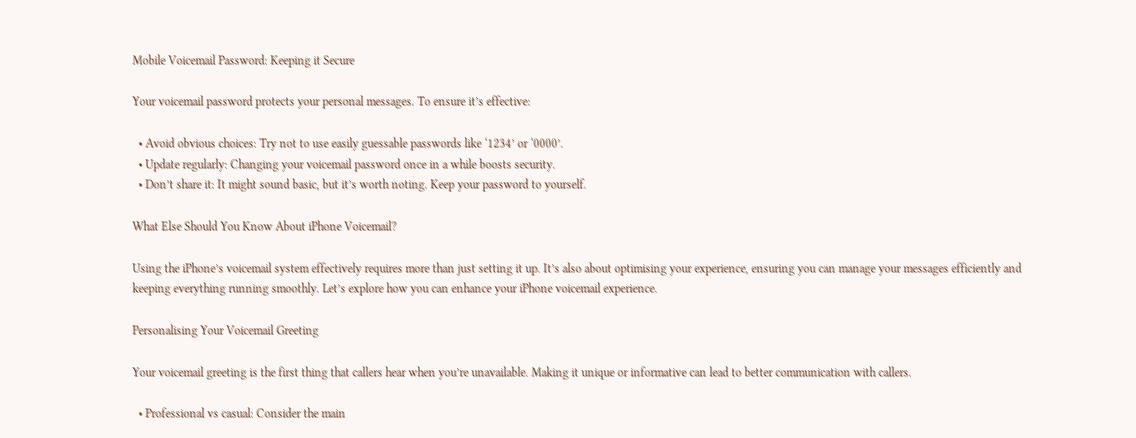Mobile Voicemail Password: Keeping it Secure

Your voicemail password protects your personal messages. To ensure it’s effective:

  • Avoid obvious choices: Try not to use easily guessable passwords like ‘1234’ or ‘0000’.
  • Update regularly: Changing your voicemail password once in a while boosts security.
  • Don’t share it: It might sound basic, but it’s worth noting. Keep your password to yourself.

What Else Should You Know About iPhone Voicemail?

Using the iPhone’s voicemail system effectively requires more than just setting it up. It’s also about optimising your experience, ensuring you can manage your messages efficiently and keeping everything running smoothly. Let’s explore how you can enhance your iPhone voicemail experience.

Personalising Your Voicemail Greeting

Your voicemail greeting is the first thing that callers hear when you’re unavailable. Making it unique or informative can lead to better communication with callers.

  • Professional vs casual: Consider the main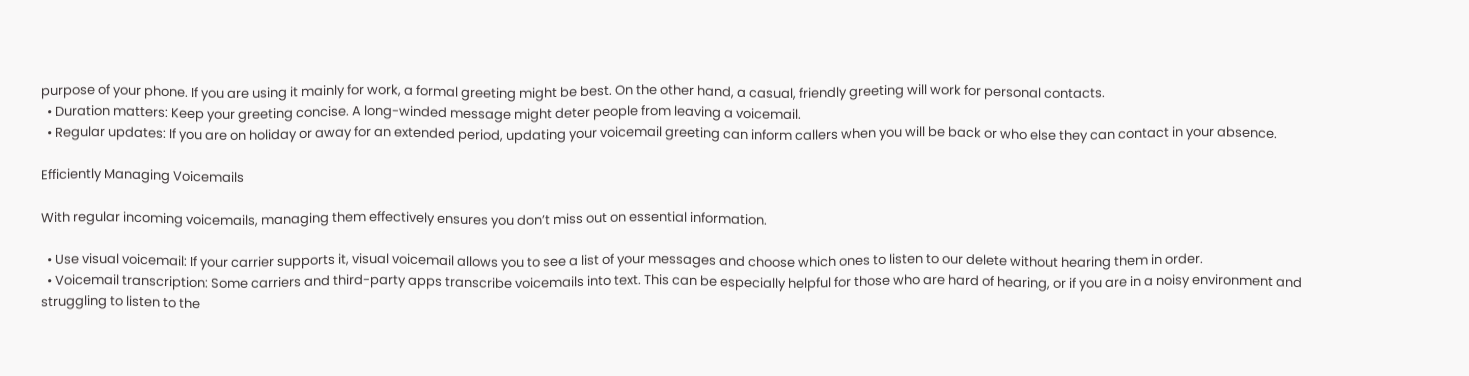purpose of your phone. If you are using it mainly for work, a formal greeting might be best. On the other hand, a casual, friendly greeting will work for personal contacts.
  • Duration matters: Keep your greeting concise. A long-winded message might deter people from leaving a voicemail.
  • Regular updates: If you are on holiday or away for an extended period, updating your voicemail greeting can inform callers when you will be back or who else they can contact in your absence.

Efficiently Managing Voicemails

With regular incoming voicemails, managing them effectively ensures you don’t miss out on essential information.

  • Use visual voicemail: If your carrier supports it, visual voicemail allows you to see a list of your messages and choose which ones to listen to our delete without hearing them in order.
  • Voicemail transcription: Some carriers and third-party apps transcribe voicemails into text. This can be especially helpful for those who are hard of hearing, or if you are in a noisy environment and struggling to listen to the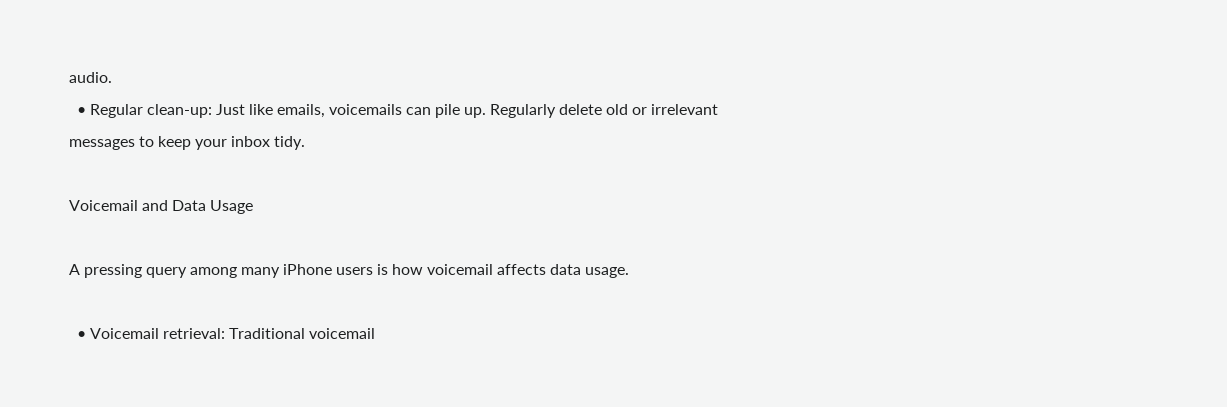audio.
  • Regular clean-up: Just like emails, voicemails can pile up. Regularly delete old or irrelevant messages to keep your inbox tidy.

Voicemail and Data Usage

A pressing query among many iPhone users is how voicemail affects data usage.

  • Voicemail retrieval: Traditional voicemail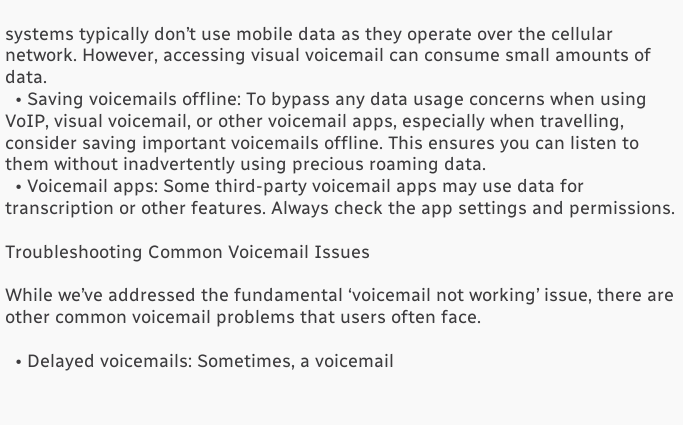systems typically don’t use mobile data as they operate over the cellular network. However, accessing visual voicemail can consume small amounts of data.
  • Saving voicemails offline: To bypass any data usage concerns when using VoIP, visual voicemail, or other voicemail apps, especially when travelling, consider saving important voicemails offline. This ensures you can listen to them without inadvertently using precious roaming data.
  • Voicemail apps: Some third-party voicemail apps may use data for transcription or other features. Always check the app settings and permissions.

Troubleshooting Common Voicemail Issues

While we’ve addressed the fundamental ‘voicemail not working’ issue, there are other common voicemail problems that users often face.

  • Delayed voicemails: Sometimes, a voicemail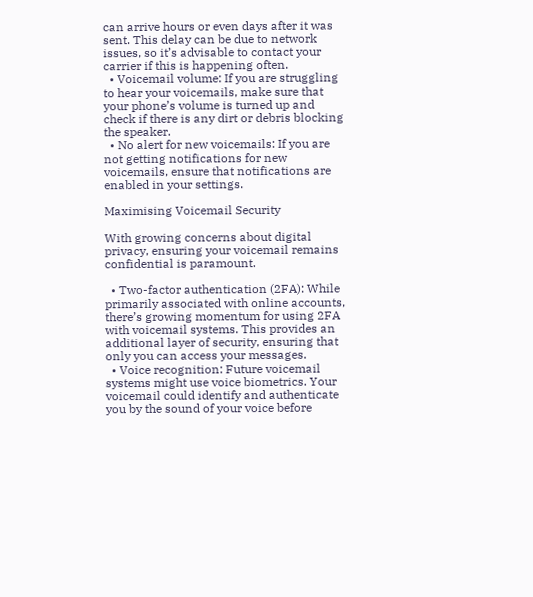can arrive hours or even days after it was sent. This delay can be due to network issues, so it’s advisable to contact your carrier if this is happening often.
  • Voicemail volume: If you are struggling to hear your voicemails, make sure that your phone’s volume is turned up and check if there is any dirt or debris blocking the speaker.
  • No alert for new voicemails: If you are not getting notifications for new voicemails, ensure that notifications are enabled in your settings.

Maximising Voicemail Security

With growing concerns about digital privacy, ensuring your voicemail remains confidential is paramount.

  • Two-factor authentication (2FA): While primarily associated with online accounts, there’s growing momentum for using 2FA with voicemail systems. This provides an additional layer of security, ensuring that only you can access your messages.
  • Voice recognition: Future voicemail systems might use voice biometrics. Your voicemail could identify and authenticate you by the sound of your voice before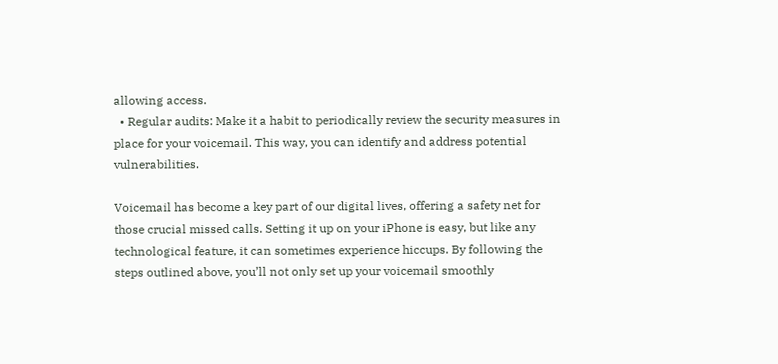allowing access.
  • Regular audits: Make it a habit to periodically review the security measures in place for your voicemail. This way, you can identify and address potential vulnerabilities.

Voicemail has become a key part of our digital lives, offering a safety net for those crucial missed calls. Setting it up on your iPhone is easy, but like any technological feature, it can sometimes experience hiccups. By following the steps outlined above, you’ll not only set up your voicemail smoothly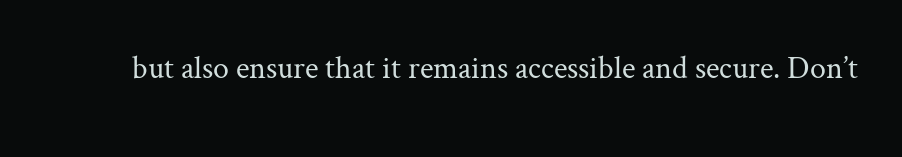but also ensure that it remains accessible and secure. Don’t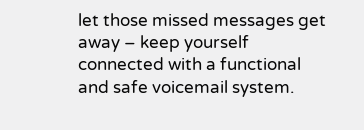let those missed messages get away – keep yourself connected with a functional and safe voicemail system.